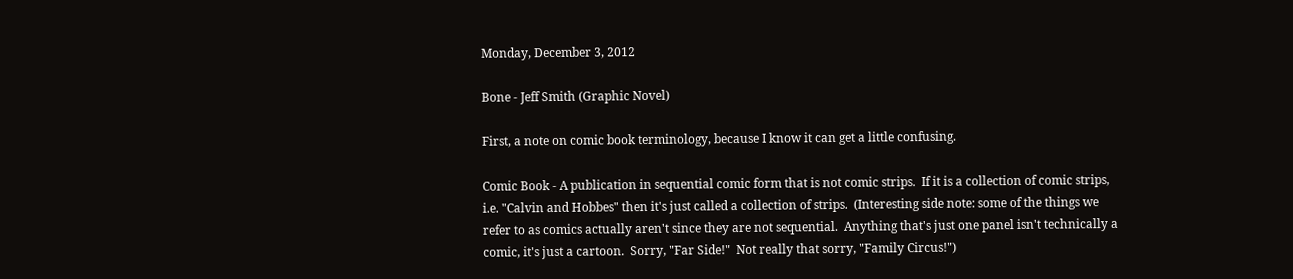Monday, December 3, 2012

Bone - Jeff Smith (Graphic Novel)

First, a note on comic book terminology, because I know it can get a little confusing.

Comic Book - A publication in sequential comic form that is not comic strips.  If it is a collection of comic strips, i.e. "Calvin and Hobbes" then it's just called a collection of strips.  (Interesting side note: some of the things we refer to as comics actually aren't since they are not sequential.  Anything that's just one panel isn't technically a comic, it's just a cartoon.  Sorry, "Far Side!"  Not really that sorry, "Family Circus!")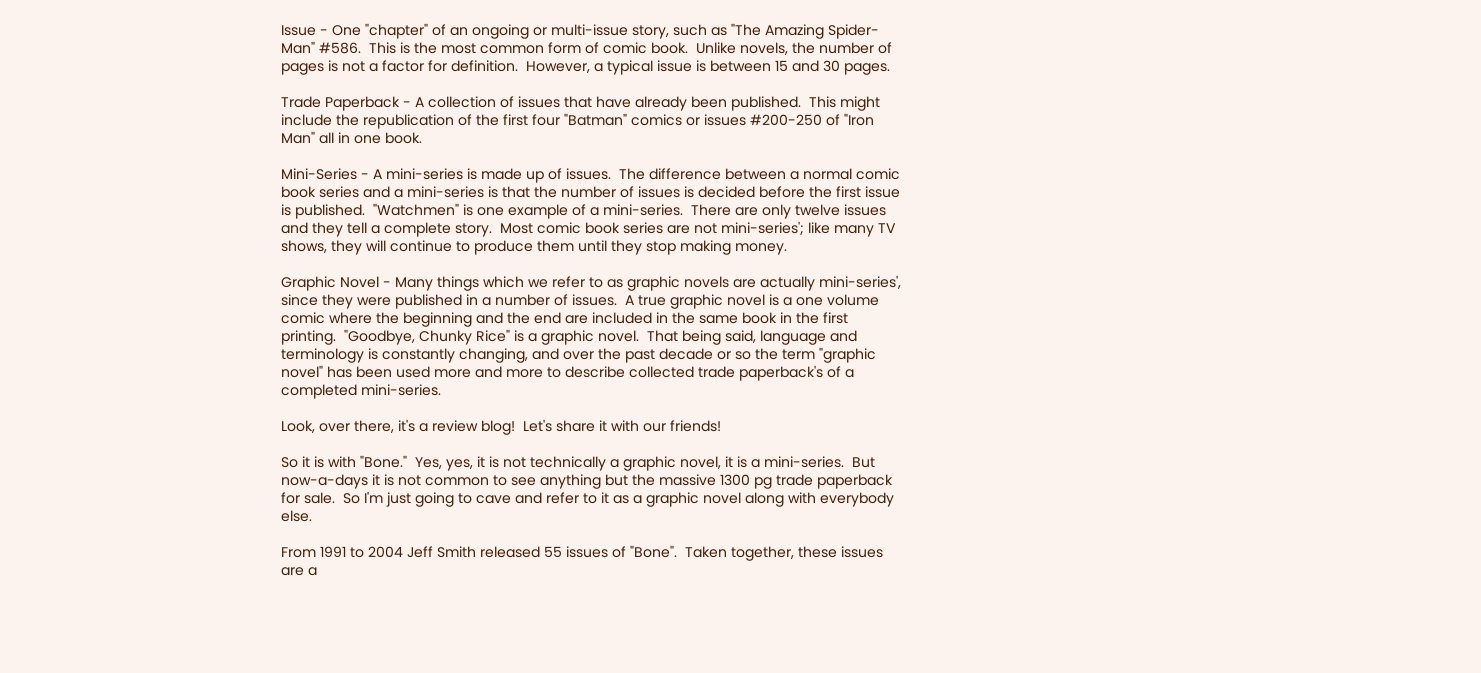Issue - One "chapter" of an ongoing or multi-issue story, such as "The Amazing Spider-Man" #586.  This is the most common form of comic book.  Unlike novels, the number of pages is not a factor for definition.  However, a typical issue is between 15 and 30 pages.

Trade Paperback - A collection of issues that have already been published.  This might include the republication of the first four "Batman" comics or issues #200-250 of "Iron Man" all in one book.

Mini-Series - A mini-series is made up of issues.  The difference between a normal comic book series and a mini-series is that the number of issues is decided before the first issue is published.  "Watchmen" is one example of a mini-series.  There are only twelve issues and they tell a complete story.  Most comic book series are not mini-series'; like many TV shows, they will continue to produce them until they stop making money.

Graphic Novel - Many things which we refer to as graphic novels are actually mini-series', since they were published in a number of issues.  A true graphic novel is a one volume comic where the beginning and the end are included in the same book in the first printing.  "Goodbye, Chunky Rice" is a graphic novel.  That being said, language and terminology is constantly changing, and over the past decade or so the term "graphic novel" has been used more and more to describe collected trade paperback's of a completed mini-series.

Look, over there, it's a review blog!  Let's share it with our friends!

So it is with "Bone."  Yes, yes, it is not technically a graphic novel, it is a mini-series.  But now-a-days it is not common to see anything but the massive 1300 pg trade paperback for sale.  So I'm just going to cave and refer to it as a graphic novel along with everybody else.

From 1991 to 2004 Jeff Smith released 55 issues of "Bone".  Taken together, these issues are a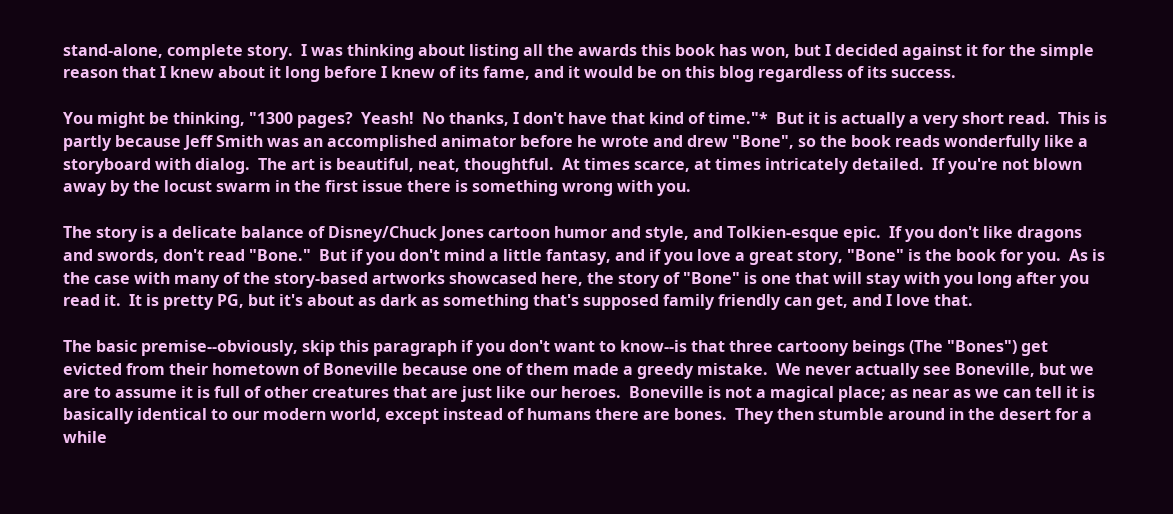stand-alone, complete story.  I was thinking about listing all the awards this book has won, but I decided against it for the simple reason that I knew about it long before I knew of its fame, and it would be on this blog regardless of its success.

You might be thinking, "1300 pages?  Yeash!  No thanks, I don't have that kind of time."*  But it is actually a very short read.  This is partly because Jeff Smith was an accomplished animator before he wrote and drew "Bone", so the book reads wonderfully like a storyboard with dialog.  The art is beautiful, neat, thoughtful.  At times scarce, at times intricately detailed.  If you're not blown away by the locust swarm in the first issue there is something wrong with you.

The story is a delicate balance of Disney/Chuck Jones cartoon humor and style, and Tolkien-esque epic.  If you don't like dragons and swords, don't read "Bone."  But if you don't mind a little fantasy, and if you love a great story, "Bone" is the book for you.  As is the case with many of the story-based artworks showcased here, the story of "Bone" is one that will stay with you long after you read it.  It is pretty PG, but it's about as dark as something that's supposed family friendly can get, and I love that.

The basic premise--obviously, skip this paragraph if you don't want to know--is that three cartoony beings (The "Bones") get evicted from their hometown of Boneville because one of them made a greedy mistake.  We never actually see Boneville, but we are to assume it is full of other creatures that are just like our heroes.  Boneville is not a magical place; as near as we can tell it is basically identical to our modern world, except instead of humans there are bones.  They then stumble around in the desert for a while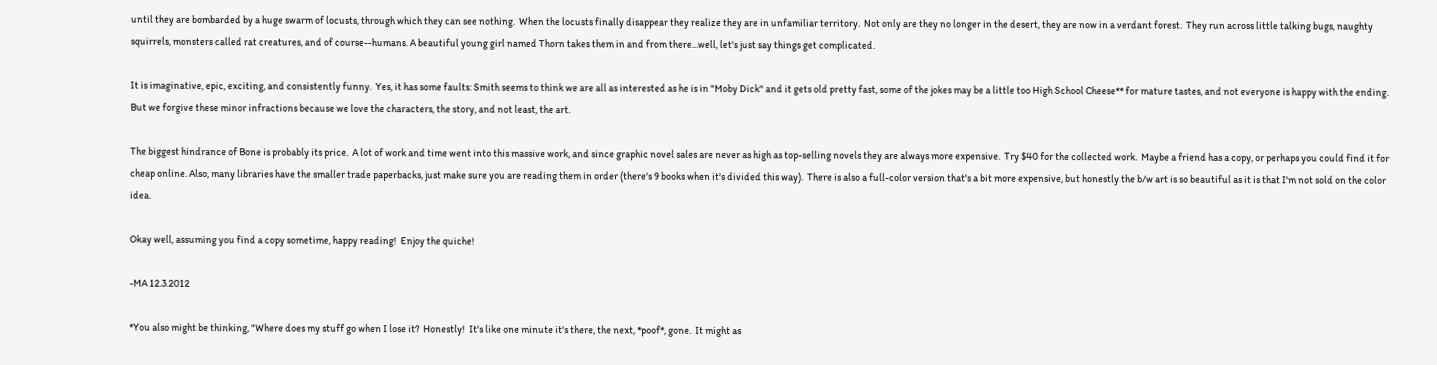until they are bombarded by a huge swarm of locusts, through which they can see nothing.  When the locusts finally disappear they realize they are in unfamiliar territory.  Not only are they no longer in the desert, they are now in a verdant forest.  They run across little talking bugs, naughty squirrels, monsters called rat creatures, and of course--humans. A beautiful young girl named Thorn takes them in and from there...well, let's just say things get complicated.

It is imaginative, epic, exciting, and consistently funny.  Yes, it has some faults: Smith seems to think we are all as interested as he is in "Moby Dick" and it gets old pretty fast, some of the jokes may be a little too High School Cheese** for mature tastes, and not everyone is happy with the ending.  But we forgive these minor infractions because we love the characters, the story, and not least, the art.

The biggest hindrance of Bone is probably its price.  A lot of work and time went into this massive work, and since graphic novel sales are never as high as top-selling novels they are always more expensive.  Try $40 for the collected work.  Maybe a friend has a copy, or perhaps you could find it for cheap online. Also, many libraries have the smaller trade paperbacks, just make sure you are reading them in order (there's 9 books when it's divided this way).  There is also a full-color version that's a bit more expensive, but honestly the b/w art is so beautiful as it is that I'm not sold on the color idea.

Okay well, assuming you find a copy sometime, happy reading!  Enjoy the quiche!

-MA 12.3.2012

*You also might be thinking, "Where does my stuff go when I lose it?  Honestly!  It's like one minute it's there, the next, *poof*, gone.  It might as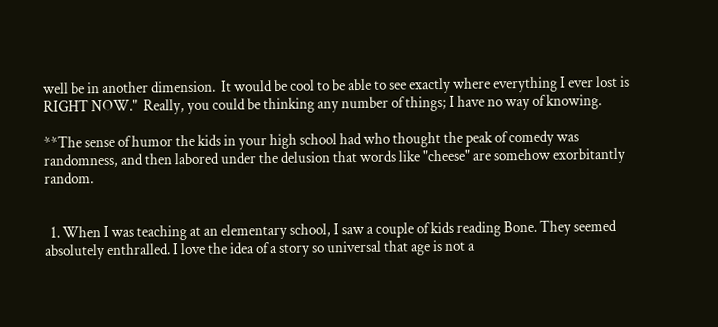well be in another dimension.  It would be cool to be able to see exactly where everything I ever lost is RIGHT NOW."  Really, you could be thinking any number of things; I have no way of knowing.

**The sense of humor the kids in your high school had who thought the peak of comedy was randomness, and then labored under the delusion that words like "cheese" are somehow exorbitantly random.


  1. When I was teaching at an elementary school, I saw a couple of kids reading Bone. They seemed absolutely enthralled. I love the idea of a story so universal that age is not a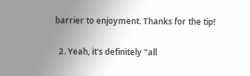barrier to enjoyment. Thanks for the tip!

  2. Yeah, it's definitely "all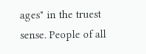ages" in the truest sense. People of all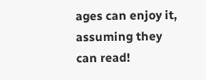ages can enjoy it, assuming they can read!